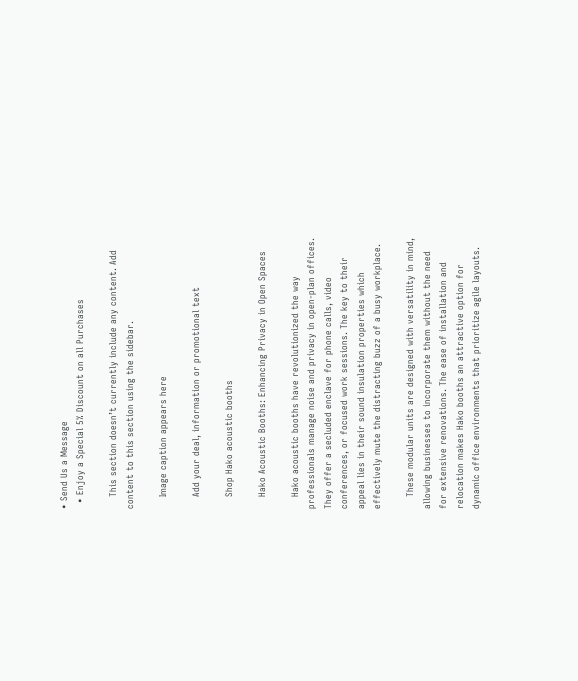• Send Us a Message
  • Enjoy a Special 5% Discount on all Purchases

    This section doesn’t currently include any content. Add content to this section using the sidebar.

    Image caption appears here

    Add your deal, information or promotional text

    Shop Hako acoustic booths

    Hako Acoustic Booths: Enhancing Privacy in Open Spaces

    Hako acoustic booths have revolutionized the way professionals manage noise and privacy in open-plan offices. They offer a secluded enclave for phone calls, video conferences, or focused work sessions. The key to their appeal lies in their sound insulation properties which effectively mute the distracting buzz of a busy workplace.

    These modular units are designed with versatility in mind, allowing businesses to incorporate them without the need for extensive renovations. The ease of installation and relocation makes Hako booths an attractive option for dynamic office environments that prioritize agile layouts.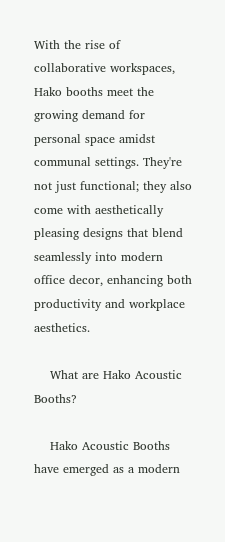With the rise of collaborative workspaces, Hako booths meet the growing demand for personal space amidst communal settings. They're not just functional; they also come with aesthetically pleasing designs that blend seamlessly into modern office decor, enhancing both productivity and workplace aesthetics.

    What are Hako Acoustic Booths?

    Hako Acoustic Booths have emerged as a modern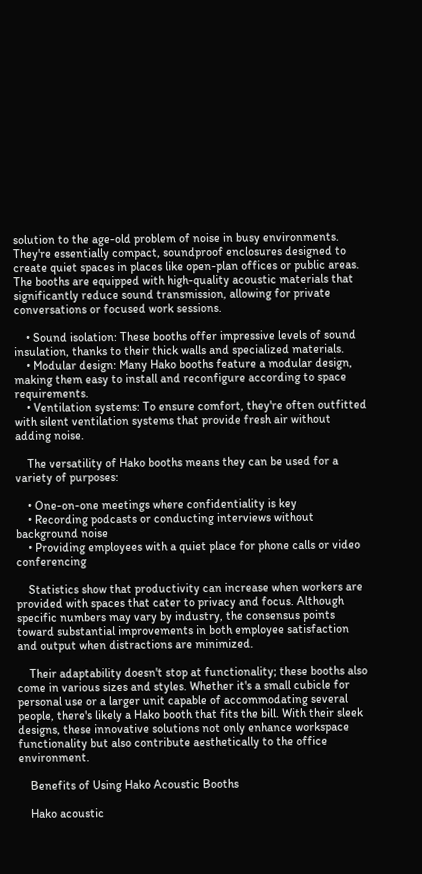solution to the age-old problem of noise in busy environments. They're essentially compact, soundproof enclosures designed to create quiet spaces in places like open-plan offices or public areas. The booths are equipped with high-quality acoustic materials that significantly reduce sound transmission, allowing for private conversations or focused work sessions.

    • Sound isolation: These booths offer impressive levels of sound insulation, thanks to their thick walls and specialized materials.
    • Modular design: Many Hako booths feature a modular design, making them easy to install and reconfigure according to space requirements.
    • Ventilation systems: To ensure comfort, they're often outfitted with silent ventilation systems that provide fresh air without adding noise.

    The versatility of Hako booths means they can be used for a variety of purposes:

    • One-on-one meetings where confidentiality is key
    • Recording podcasts or conducting interviews without background noise
    • Providing employees with a quiet place for phone calls or video conferencing

    Statistics show that productivity can increase when workers are provided with spaces that cater to privacy and focus. Although specific numbers may vary by industry, the consensus points toward substantial improvements in both employee satisfaction and output when distractions are minimized.

    Their adaptability doesn't stop at functionality; these booths also come in various sizes and styles. Whether it's a small cubicle for personal use or a larger unit capable of accommodating several people, there's likely a Hako booth that fits the bill. With their sleek designs, these innovative solutions not only enhance workspace functionality but also contribute aesthetically to the office environment.

    Benefits of Using Hako Acoustic Booths

    Hako acoustic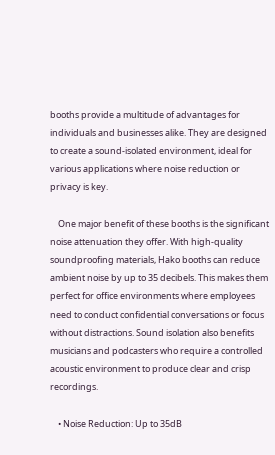booths provide a multitude of advantages for individuals and businesses alike. They are designed to create a sound-isolated environment, ideal for various applications where noise reduction or privacy is key.

    One major benefit of these booths is the significant noise attenuation they offer. With high-quality soundproofing materials, Hako booths can reduce ambient noise by up to 35 decibels. This makes them perfect for office environments where employees need to conduct confidential conversations or focus without distractions. Sound isolation also benefits musicians and podcasters who require a controlled acoustic environment to produce clear and crisp recordings.

    • Noise Reduction: Up to 35dB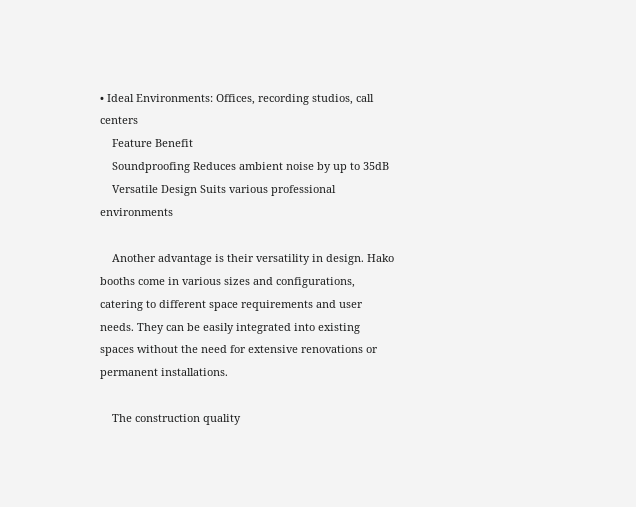• Ideal Environments: Offices, recording studios, call centers
    Feature Benefit
    Soundproofing Reduces ambient noise by up to 35dB
    Versatile Design Suits various professional environments

    Another advantage is their versatility in design. Hako booths come in various sizes and configurations, catering to different space requirements and user needs. They can be easily integrated into existing spaces without the need for extensive renovations or permanent installations.

    The construction quality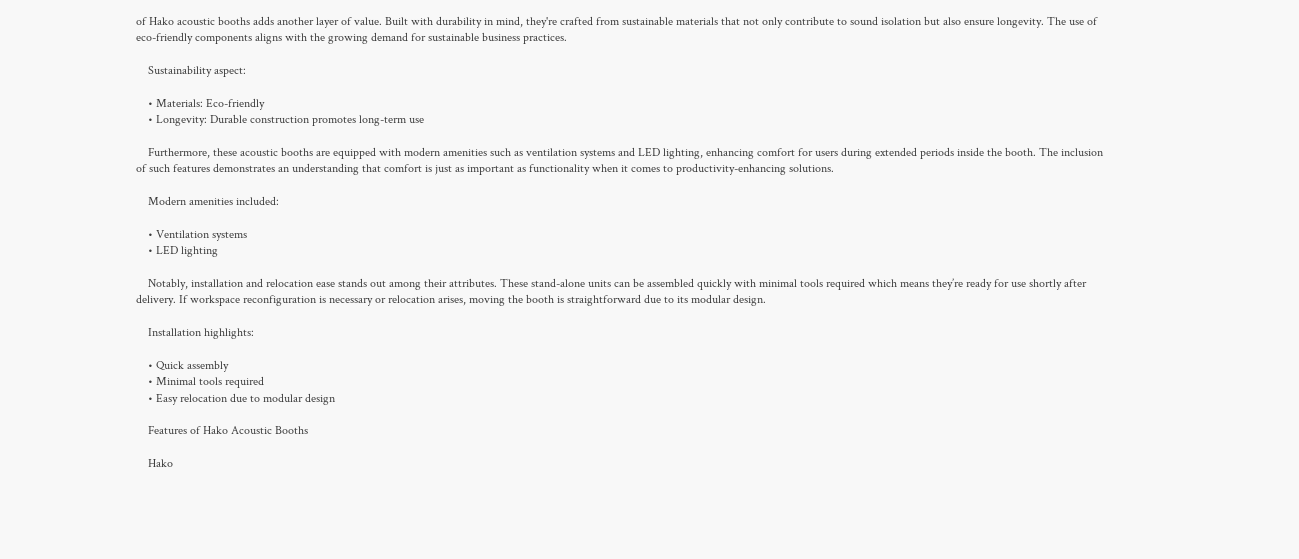of Hako acoustic booths adds another layer of value. Built with durability in mind, they're crafted from sustainable materials that not only contribute to sound isolation but also ensure longevity. The use of eco-friendly components aligns with the growing demand for sustainable business practices.

    Sustainability aspect:

    • Materials: Eco-friendly
    • Longevity: Durable construction promotes long-term use

    Furthermore, these acoustic booths are equipped with modern amenities such as ventilation systems and LED lighting, enhancing comfort for users during extended periods inside the booth. The inclusion of such features demonstrates an understanding that comfort is just as important as functionality when it comes to productivity-enhancing solutions.

    Modern amenities included:

    • Ventilation systems
    • LED lighting

    Notably, installation and relocation ease stands out among their attributes. These stand-alone units can be assembled quickly with minimal tools required which means they’re ready for use shortly after delivery. If workspace reconfiguration is necessary or relocation arises, moving the booth is straightforward due to its modular design.

    Installation highlights:

    • Quick assembly
    • Minimal tools required
    • Easy relocation due to modular design

    Features of Hako Acoustic Booths

    Hako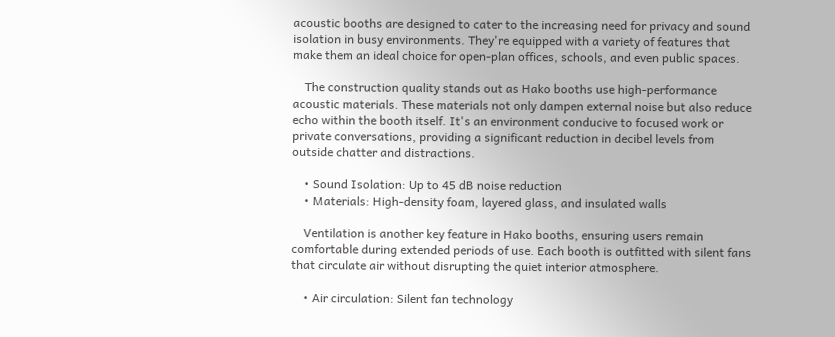acoustic booths are designed to cater to the increasing need for privacy and sound isolation in busy environments. They're equipped with a variety of features that make them an ideal choice for open-plan offices, schools, and even public spaces.

    The construction quality stands out as Hako booths use high-performance acoustic materials. These materials not only dampen external noise but also reduce echo within the booth itself. It's an environment conducive to focused work or private conversations, providing a significant reduction in decibel levels from outside chatter and distractions.

    • Sound Isolation: Up to 45 dB noise reduction
    • Materials: High-density foam, layered glass, and insulated walls

    Ventilation is another key feature in Hako booths, ensuring users remain comfortable during extended periods of use. Each booth is outfitted with silent fans that circulate air without disrupting the quiet interior atmosphere.

    • Air circulation: Silent fan technology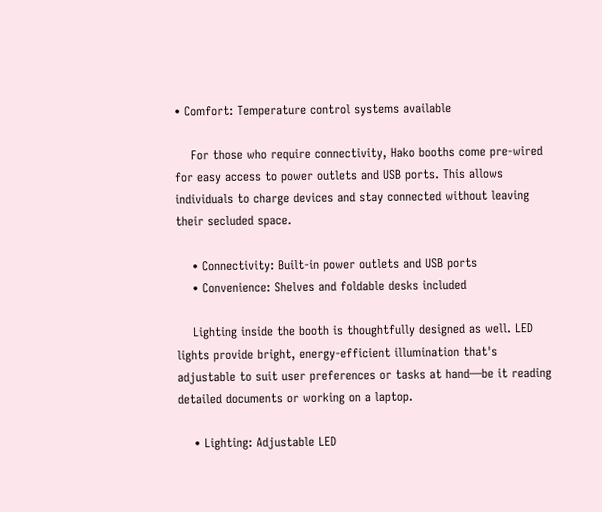• Comfort: Temperature control systems available

    For those who require connectivity, Hako booths come pre-wired for easy access to power outlets and USB ports. This allows individuals to charge devices and stay connected without leaving their secluded space.

    • Connectivity: Built-in power outlets and USB ports
    • Convenience: Shelves and foldable desks included

    Lighting inside the booth is thoughtfully designed as well. LED lights provide bright, energy-efficient illumination that's adjustable to suit user preferences or tasks at hand—be it reading detailed documents or working on a laptop.

    • Lighting: Adjustable LED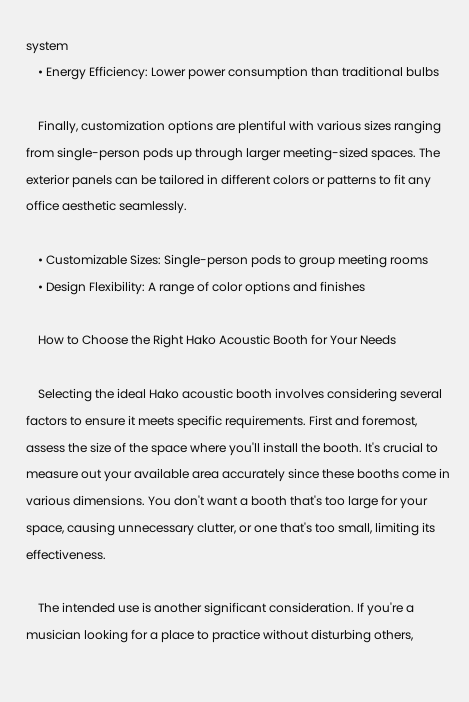system
    • Energy Efficiency: Lower power consumption than traditional bulbs

    Finally, customization options are plentiful with various sizes ranging from single-person pods up through larger meeting-sized spaces. The exterior panels can be tailored in different colors or patterns to fit any office aesthetic seamlessly.

    • Customizable Sizes: Single-person pods to group meeting rooms
    • Design Flexibility: A range of color options and finishes

    How to Choose the Right Hako Acoustic Booth for Your Needs

    Selecting the ideal Hako acoustic booth involves considering several factors to ensure it meets specific requirements. First and foremost, assess the size of the space where you'll install the booth. It's crucial to measure out your available area accurately since these booths come in various dimensions. You don't want a booth that's too large for your space, causing unnecessary clutter, or one that's too small, limiting its effectiveness.

    The intended use is another significant consideration. If you're a musician looking for a place to practice without disturbing others,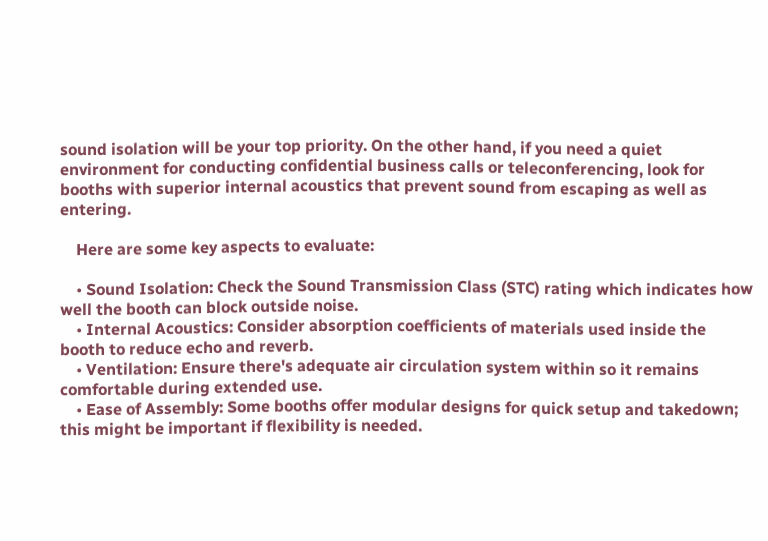sound isolation will be your top priority. On the other hand, if you need a quiet environment for conducting confidential business calls or teleconferencing, look for booths with superior internal acoustics that prevent sound from escaping as well as entering.

    Here are some key aspects to evaluate:

    • Sound Isolation: Check the Sound Transmission Class (STC) rating which indicates how well the booth can block outside noise.
    • Internal Acoustics: Consider absorption coefficients of materials used inside the booth to reduce echo and reverb.
    • Ventilation: Ensure there's adequate air circulation system within so it remains comfortable during extended use.
    • Ease of Assembly: Some booths offer modular designs for quick setup and takedown; this might be important if flexibility is needed.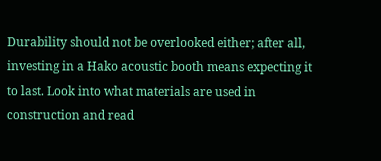Durability should not be overlooked either; after all, investing in a Hako acoustic booth means expecting it to last. Look into what materials are used in construction and read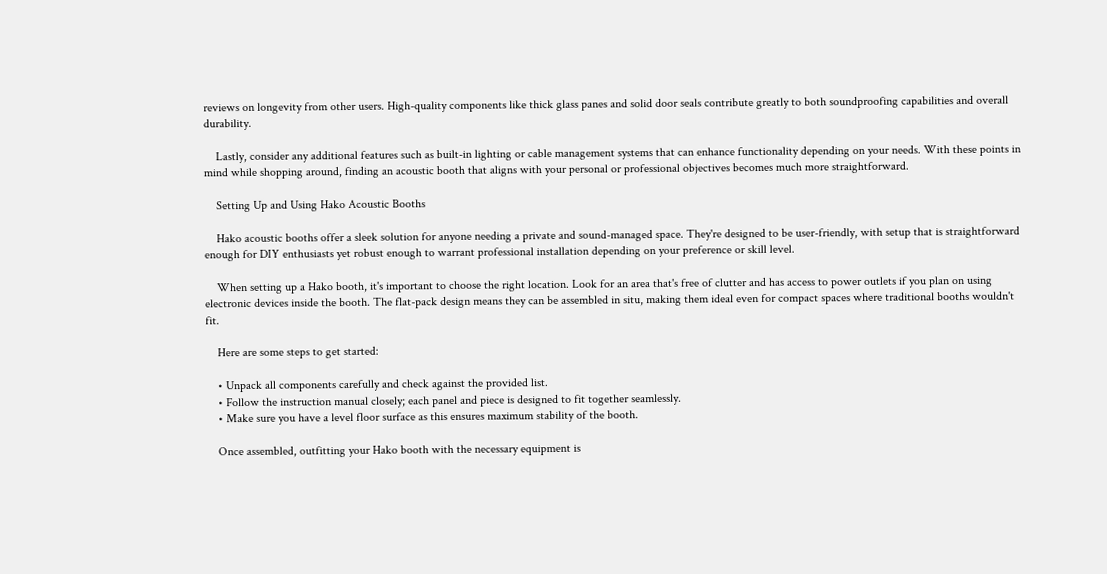reviews on longevity from other users. High-quality components like thick glass panes and solid door seals contribute greatly to both soundproofing capabilities and overall durability.

    Lastly, consider any additional features such as built-in lighting or cable management systems that can enhance functionality depending on your needs. With these points in mind while shopping around, finding an acoustic booth that aligns with your personal or professional objectives becomes much more straightforward.

    Setting Up and Using Hako Acoustic Booths

    Hako acoustic booths offer a sleek solution for anyone needing a private and sound-managed space. They're designed to be user-friendly, with setup that is straightforward enough for DIY enthusiasts yet robust enough to warrant professional installation depending on your preference or skill level.

    When setting up a Hako booth, it's important to choose the right location. Look for an area that's free of clutter and has access to power outlets if you plan on using electronic devices inside the booth. The flat-pack design means they can be assembled in situ, making them ideal even for compact spaces where traditional booths wouldn't fit.

    Here are some steps to get started:

    • Unpack all components carefully and check against the provided list.
    • Follow the instruction manual closely; each panel and piece is designed to fit together seamlessly.
    • Make sure you have a level floor surface as this ensures maximum stability of the booth.

    Once assembled, outfitting your Hako booth with the necessary equipment is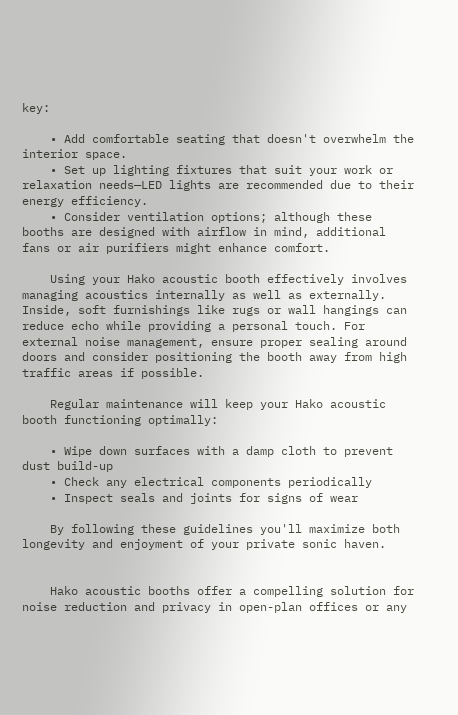key:

    • Add comfortable seating that doesn't overwhelm the interior space.
    • Set up lighting fixtures that suit your work or relaxation needs—LED lights are recommended due to their energy efficiency.
    • Consider ventilation options; although these booths are designed with airflow in mind, additional fans or air purifiers might enhance comfort.

    Using your Hako acoustic booth effectively involves managing acoustics internally as well as externally. Inside, soft furnishings like rugs or wall hangings can reduce echo while providing a personal touch. For external noise management, ensure proper sealing around doors and consider positioning the booth away from high traffic areas if possible.

    Regular maintenance will keep your Hako acoustic booth functioning optimally:

    • Wipe down surfaces with a damp cloth to prevent dust build-up
    • Check any electrical components periodically
    • Inspect seals and joints for signs of wear

    By following these guidelines you'll maximize both longevity and enjoyment of your private sonic haven.


    Hako acoustic booths offer a compelling solution for noise reduction and privacy in open-plan offices or any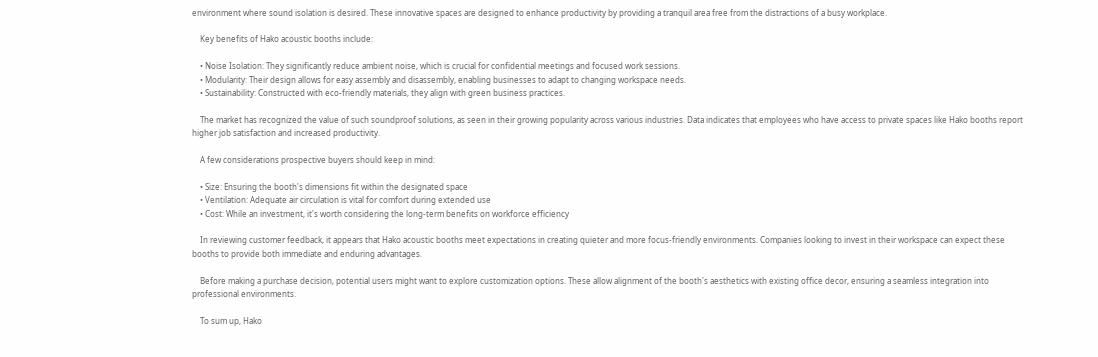environment where sound isolation is desired. These innovative spaces are designed to enhance productivity by providing a tranquil area free from the distractions of a busy workplace.

    Key benefits of Hako acoustic booths include:

    • Noise Isolation: They significantly reduce ambient noise, which is crucial for confidential meetings and focused work sessions.
    • Modularity: Their design allows for easy assembly and disassembly, enabling businesses to adapt to changing workspace needs.
    • Sustainability: Constructed with eco-friendly materials, they align with green business practices.

    The market has recognized the value of such soundproof solutions, as seen in their growing popularity across various industries. Data indicates that employees who have access to private spaces like Hako booths report higher job satisfaction and increased productivity.

    A few considerations prospective buyers should keep in mind:

    • Size: Ensuring the booth's dimensions fit within the designated space
    • Ventilation: Adequate air circulation is vital for comfort during extended use
    • Cost: While an investment, it's worth considering the long-term benefits on workforce efficiency

    In reviewing customer feedback, it appears that Hako acoustic booths meet expectations in creating quieter and more focus-friendly environments. Companies looking to invest in their workspace can expect these booths to provide both immediate and enduring advantages.

    Before making a purchase decision, potential users might want to explore customization options. These allow alignment of the booth's aesthetics with existing office decor, ensuring a seamless integration into professional environments.

    To sum up, Hako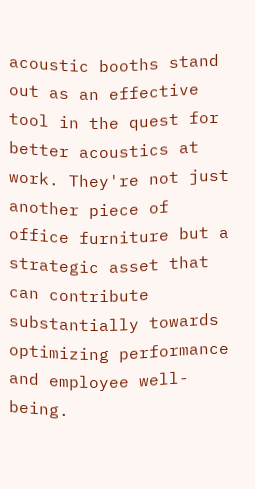acoustic booths stand out as an effective tool in the quest for better acoustics at work. They're not just another piece of office furniture but a strategic asset that can contribute substantially towards optimizing performance and employee well-being.